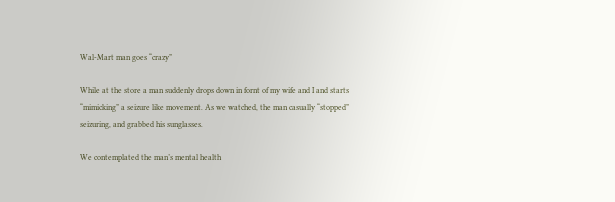Wal-Mart man goes “crazy”

While at the store a man suddenly drops down in fornt of my wife and I and starts “mimicking” a seizure like movement. As we watched, the man casually “stopped” seizuring, and grabbed his sunglasses.

We contemplated the man’s mental health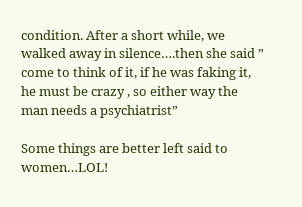condition. After a short while, we walked away in silence….then she said ” come to think of it, if he was faking it, he must be crazy , so either way the man needs a psychiatrist”

Some things are better left said to women…LOL!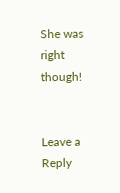She was right though!


Leave a Reply